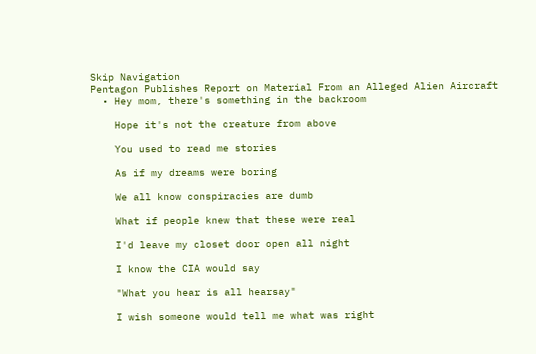Skip Navigation
Pentagon Publishes Report on Material From an Alleged Alien Aircraft
  • Hey mom, there's something in the backroom

    Hope it's not the creature from above

    You used to read me stories

    As if my dreams were boring

    We all know conspiracies are dumb

    What if people knew that these were real

    I'd leave my closet door open all night

    I know the CIA would say

    "What you hear is all hearsay"

    I wish someone would tell me what was right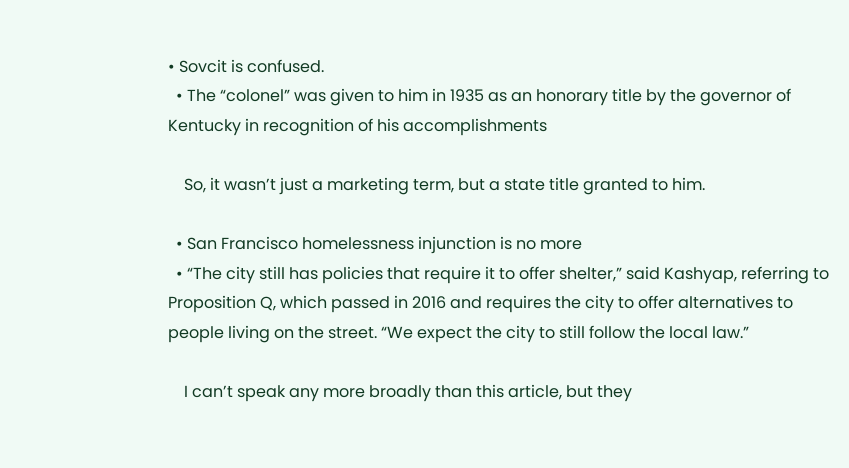• Sovcit is confused.
  • The “colonel” was given to him in 1935 as an honorary title by the governor of Kentucky in recognition of his accomplishments

    So, it wasn’t just a marketing term, but a state title granted to him.

  • San Francisco homelessness injunction is no more
  • “The city still has policies that require it to offer shelter,” said Kashyap, referring to Proposition Q, which passed in 2016 and requires the city to offer alternatives to people living on the street. “We expect the city to still follow the local law.”

    I can’t speak any more broadly than this article, but they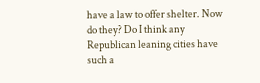have a law to offer shelter. Now do they? Do I think any Republican leaning cities have such a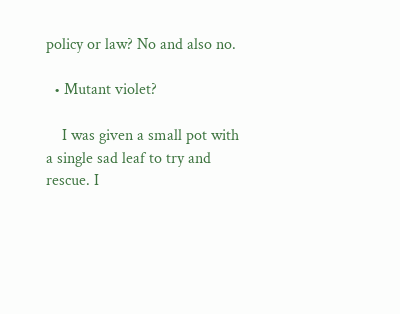policy or law? No and also no.

  • Mutant violet?

    I was given a small pot with a single sad leaf to try and rescue. I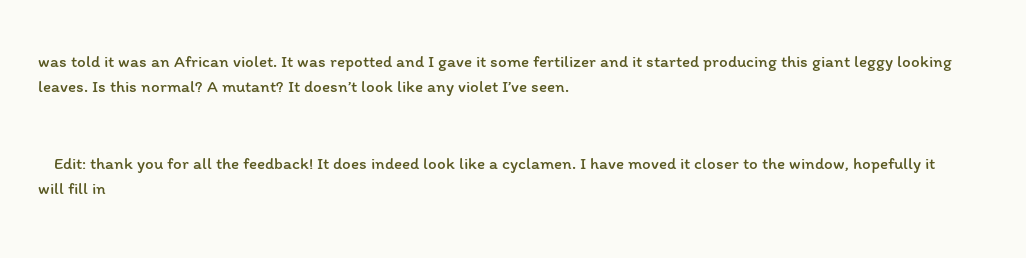was told it was an African violet. It was repotted and I gave it some fertilizer and it started producing this giant leggy looking leaves. Is this normal? A mutant? It doesn’t look like any violet I’ve seen.


    Edit: thank you for all the feedback! It does indeed look like a cyclamen. I have moved it closer to the window, hopefully it will fill in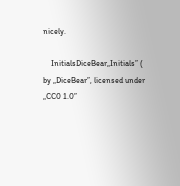nicely.

    InitialsDiceBear„Initials” ( by „DiceBear”, licensed under „CC0 1.0”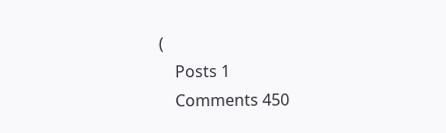(
    Posts 1
    Comments 450